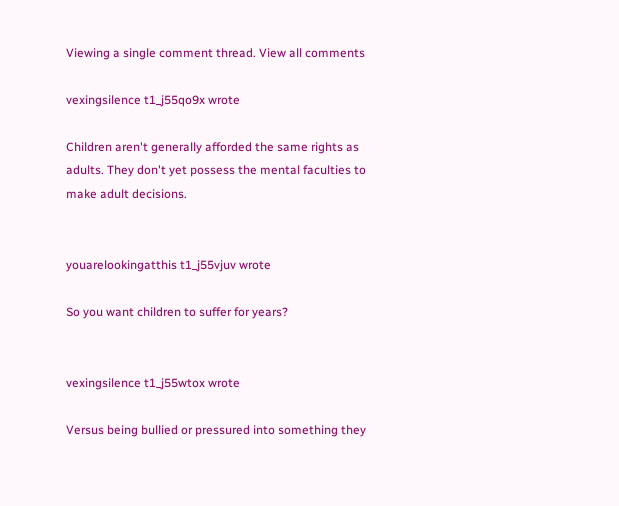Viewing a single comment thread. View all comments

vexingsilence t1_j55qo9x wrote

Children aren't generally afforded the same rights as adults. They don't yet possess the mental faculties to make adult decisions.


youarelookingatthis t1_j55vjuv wrote

So you want children to suffer for years?


vexingsilence t1_j55wtox wrote

Versus being bullied or pressured into something they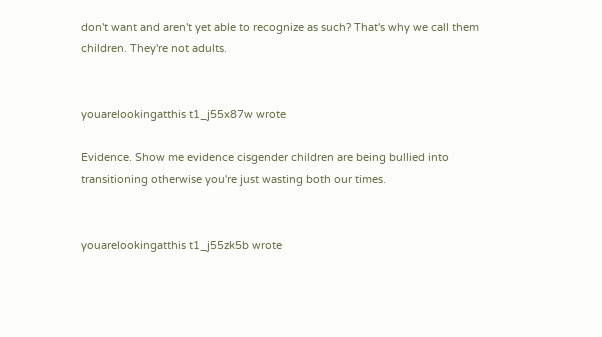don't want and aren't yet able to recognize as such? That's why we call them children. They're not adults.


youarelookingatthis t1_j55x87w wrote

Evidence. Show me evidence cisgender children are being bullied into transitioning otherwise you're just wasting both our times.


youarelookingatthis t1_j55zk5b wrote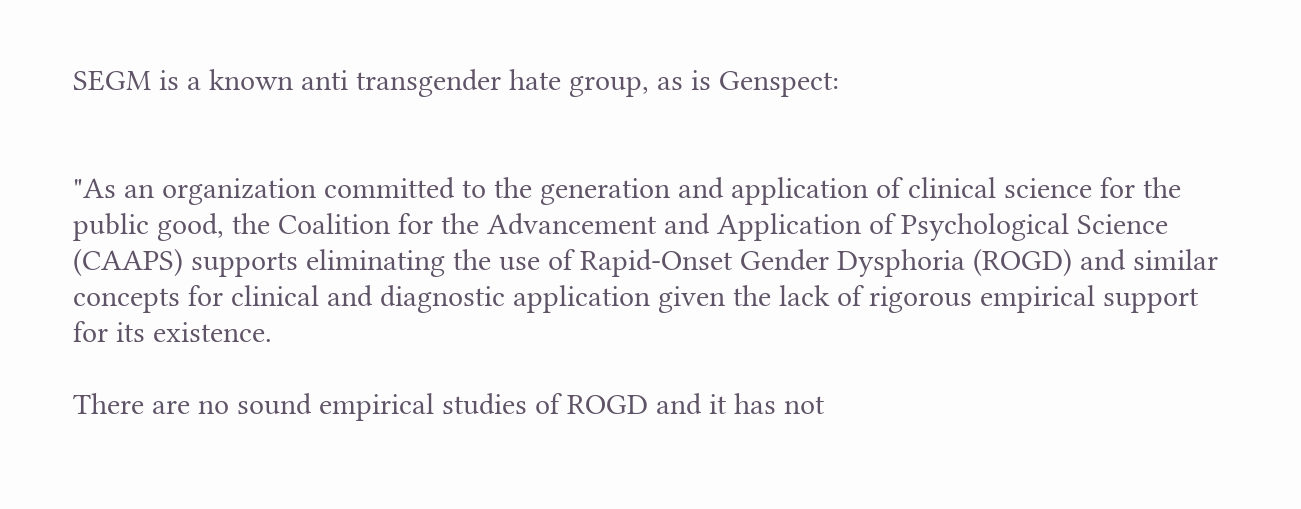SEGM is a known anti transgender hate group, as is Genspect:


"As an organization committed to the generation and application of clinical science for the public good, the Coalition for the Advancement and Application of Psychological Science (CAAPS) supports eliminating the use of Rapid-Onset Gender Dysphoria (ROGD) and similar concepts for clinical and diagnostic application given the lack of rigorous empirical support for its existence.

There are no sound empirical studies of ROGD and it has not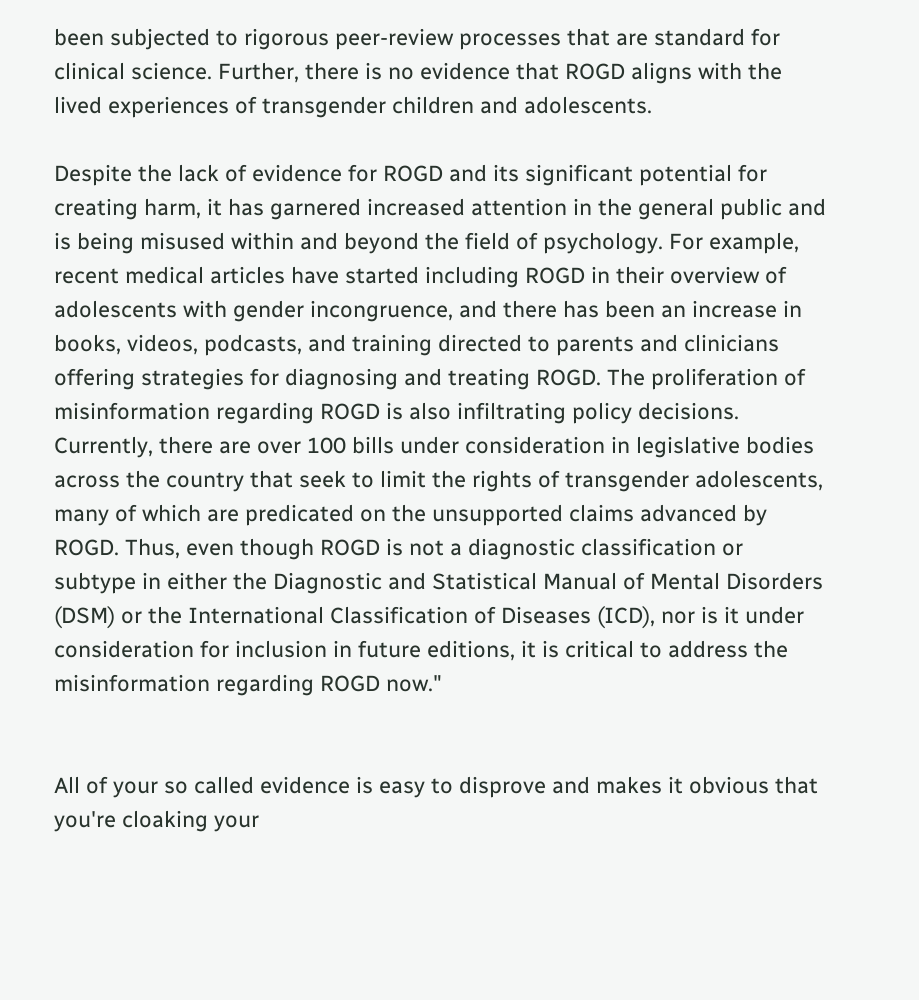been subjected to rigorous peer-review processes that are standard for clinical science. Further, there is no evidence that ROGD aligns with the lived experiences of transgender children and adolescents.

Despite the lack of evidence for ROGD and its significant potential for creating harm, it has garnered increased attention in the general public and is being misused within and beyond the field of psychology. For example, recent medical articles have started including ROGD in their overview of adolescents with gender incongruence, and there has been an increase in books, videos, podcasts, and training directed to parents and clinicians offering strategies for diagnosing and treating ROGD. The proliferation of misinformation regarding ROGD is also infiltrating policy decisions. Currently, there are over 100 bills under consideration in legislative bodies across the country that seek to limit the rights of transgender adolescents, many of which are predicated on the unsupported claims advanced by ROGD. Thus, even though ROGD is not a diagnostic classification or subtype in either the Diagnostic and Statistical Manual of Mental Disorders (DSM) or the International Classification of Diseases (ICD), nor is it under consideration for inclusion in future editions, it is critical to address the misinformation regarding ROGD now."


All of your so called evidence is easy to disprove and makes it obvious that you're cloaking your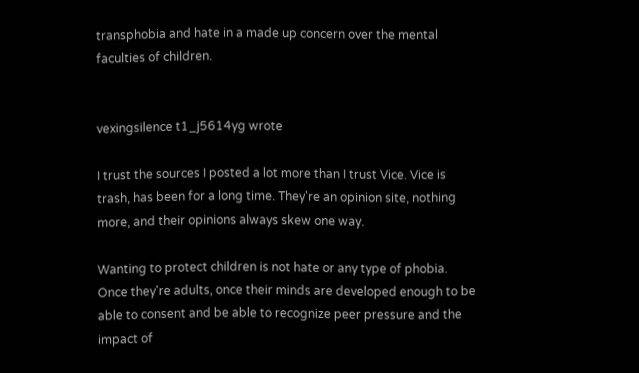transphobia and hate in a made up concern over the mental faculties of children.


vexingsilence t1_j5614yg wrote

I trust the sources I posted a lot more than I trust Vice. Vice is trash, has been for a long time. They're an opinion site, nothing more, and their opinions always skew one way.

Wanting to protect children is not hate or any type of phobia. Once they're adults, once their minds are developed enough to be able to consent and be able to recognize peer pressure and the impact of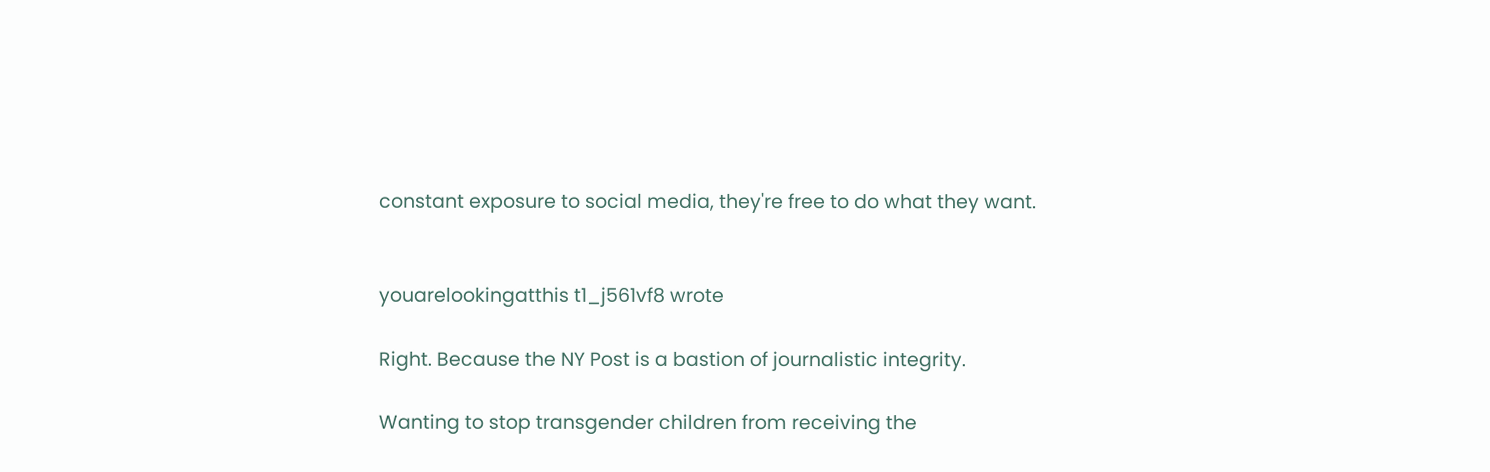constant exposure to social media, they're free to do what they want.


youarelookingatthis t1_j561vf8 wrote

Right. Because the NY Post is a bastion of journalistic integrity.

Wanting to stop transgender children from receiving the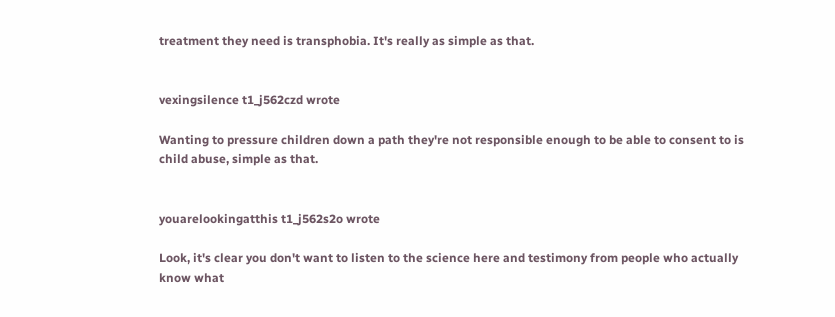treatment they need is transphobia. It's really as simple as that.


vexingsilence t1_j562czd wrote

Wanting to pressure children down a path they're not responsible enough to be able to consent to is child abuse, simple as that.


youarelookingatthis t1_j562s2o wrote

Look, it's clear you don't want to listen to the science here and testimony from people who actually know what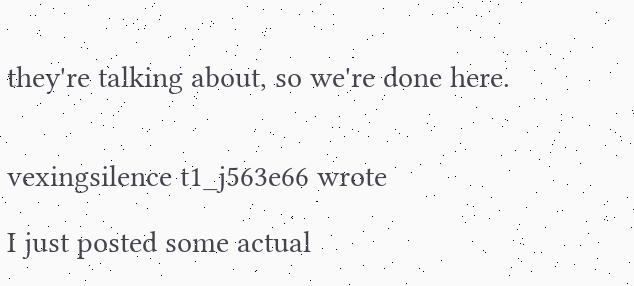they're talking about, so we're done here.


vexingsilence t1_j563e66 wrote

I just posted some actual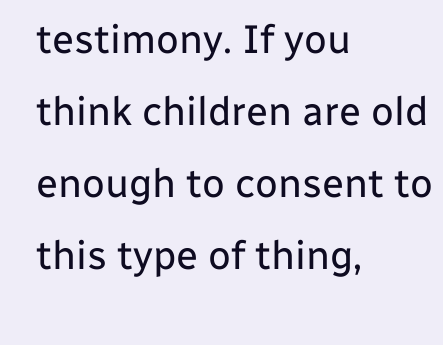testimony. If you think children are old enough to consent to this type of thing,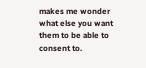makes me wonder what else you want them to be able to consent to.